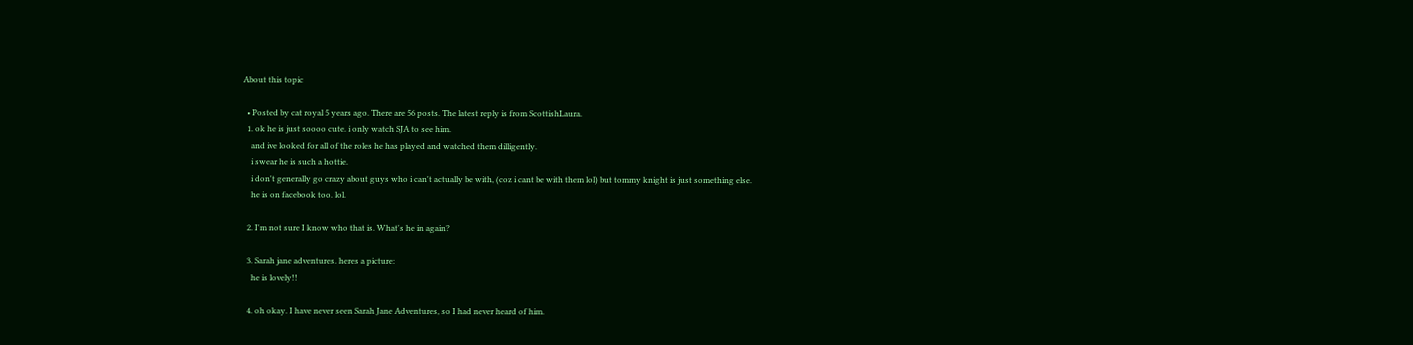About this topic

  • Posted by cat royal 5 years ago. There are 56 posts. The latest reply is from ScottishLaura.
  1. ok he is just soooo cute. i only watch SJA to see him.
    and ive looked for all of the roles he has played and watched them dilligently.
    i swear he is such a hottie.
    i don't generally go crazy about guys who i can't actually be with, (coz i cant be with them lol) but tommy knight is just something else.
    he is on facebook too. lol.

  2. I'm not sure I know who that is. What's he in again?

  3. Sarah jane adventures. heres a picture:
    he is lovely!!

  4. oh okay. I have never seen Sarah Jane Adventures, so I had never heard of him.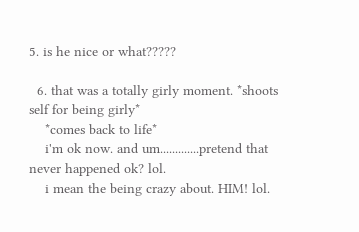5. is he nice or what?????

  6. that was a totally girly moment. *shoots self for being girly*
    *comes back to life*
    i'm ok now. and um.............pretend that never happened ok? lol.
    i mean the being crazy about. HIM! lol.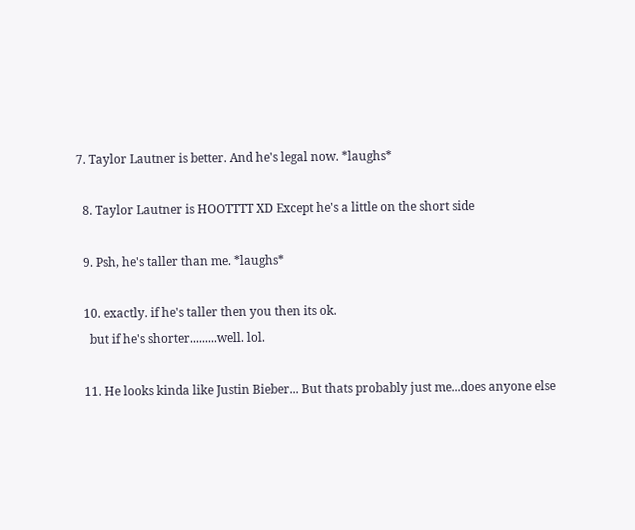7. Taylor Lautner is better. And he's legal now. *laughs*

  8. Taylor Lautner is HOOTTTT XD Except he's a little on the short side

  9. Psh, he's taller than me. *laughs*

  10. exactly. if he's taller then you then its ok.
    but if he's shorter.........well. lol.

  11. He looks kinda like Justin Bieber... But thats probably just me...does anyone else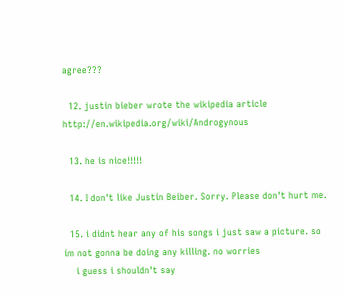agree???

  12. justin bieber wrote the wikipedia article http://en.wikipedia.org/wiki/Androgynous

  13. he is nice!!!!!

  14. I don't like Justin Beiber. Sorry. Please don't hurt me.

  15. i didnt hear any of his songs i just saw a picture. so im not gonna be doing any killing. no worries
    i guess i shouldn't say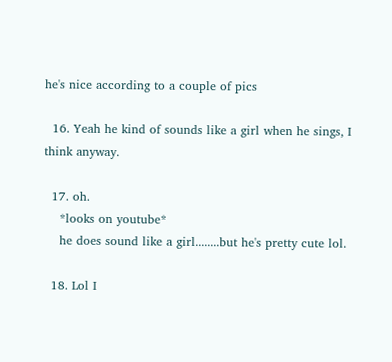he's nice according to a couple of pics

  16. Yeah he kind of sounds like a girl when he sings, I think anyway.

  17. oh.
    *looks on youtube*
    he does sound like a girl........but he's pretty cute lol.

  18. Lol I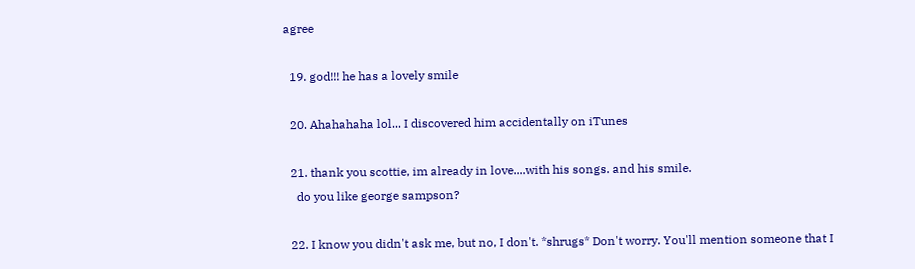agree

  19. god!!! he has a lovely smile

  20. Ahahahaha lol... I discovered him accidentally on iTunes

  21. thank you scottie, im already in love....with his songs. and his smile.
    do you like george sampson?

  22. I know you didn't ask me, but no, I don't. *shrugs* Don't worry. You'll mention someone that I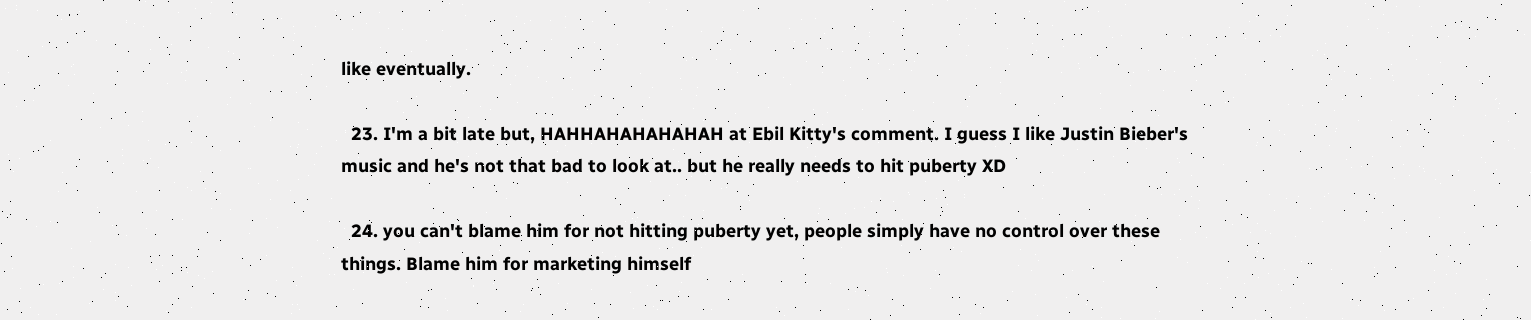like eventually.

  23. I'm a bit late but, HAHHAHAHAHAHAH at Ebil Kitty's comment. I guess I like Justin Bieber's music and he's not that bad to look at.. but he really needs to hit puberty XD

  24. you can't blame him for not hitting puberty yet, people simply have no control over these things. Blame him for marketing himself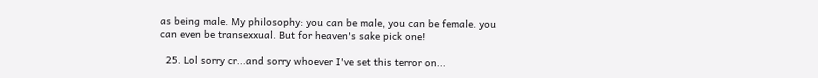as being male. My philosophy: you can be male, you can be female. you can even be transexxual. But for heaven's sake pick one!

  25. Lol sorry cr...and sorry whoever I've set this terror on...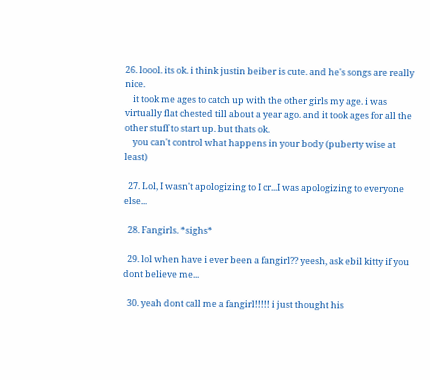26. loool. its ok. i think justin beiber is cute. and he's songs are really nice.
    it took me ages to catch up with the other girls my age. i was virtually flat chested till about a year ago. and it took ages for all the other stuff to start up. but thats ok.
    you can't control what happens in your body (puberty wise at least)

  27. Lol, I wasn't apologizing to I cr...I was apologizing to everyone else...

  28. Fangirls. *sighs*

  29. lol when have i ever been a fangirl?? yeesh, ask ebil kitty if you dont believe me...

  30. yeah dont call me a fangirl!!!!! i just thought his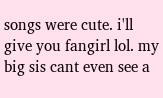songs were cute. i'll give you fangirl lol. my big sis cant even see a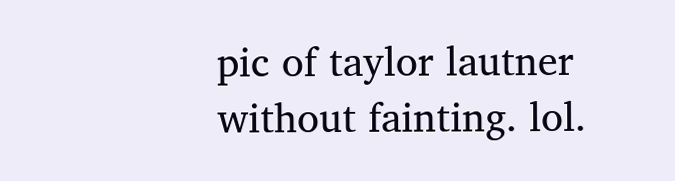pic of taylor lautner without fainting. lol.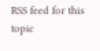RSS feed for this topic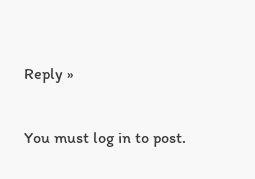Reply »

You must log in to post.